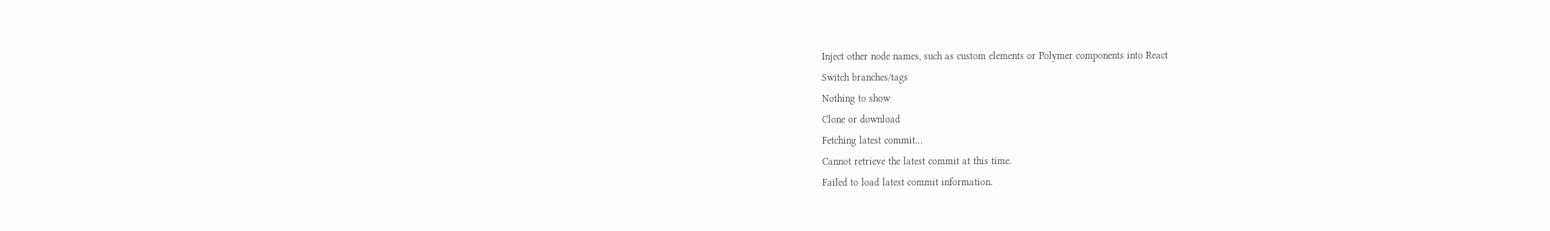Inject other node names, such as custom elements or Polymer components into React
Switch branches/tags
Nothing to show
Clone or download
Fetching latest commit…
Cannot retrieve the latest commit at this time.
Failed to load latest commit information.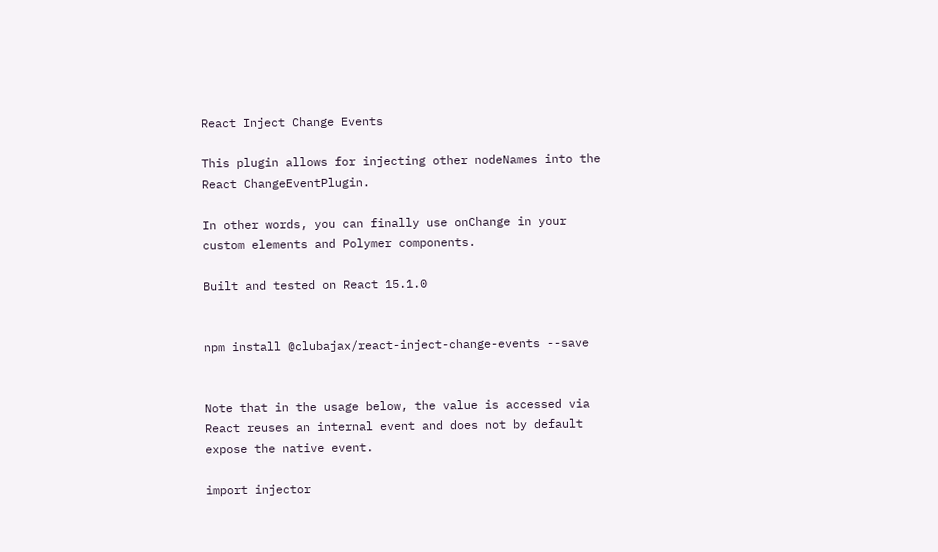React Inject Change Events

This plugin allows for injecting other nodeNames into the React ChangeEventPlugin.

In other words, you can finally use onChange in your custom elements and Polymer components.

Built and tested on React 15.1.0


npm install @clubajax/react-inject-change-events --save


Note that in the usage below, the value is accessed via React reuses an internal event and does not by default expose the native event.

import injector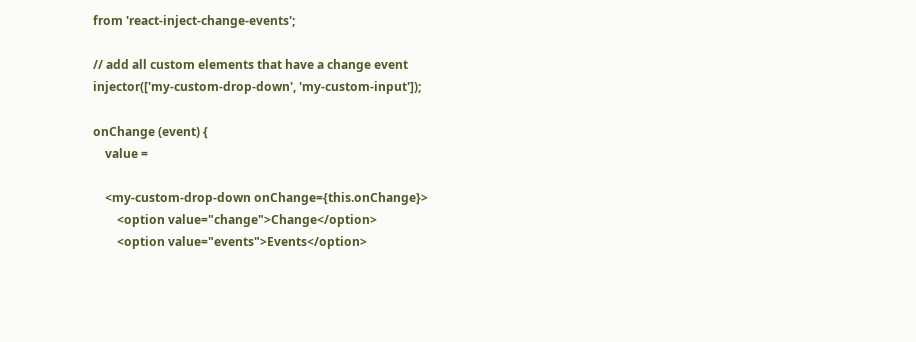from 'react-inject-change-events';

// add all custom elements that have a change event
injector(['my-custom-drop-down', 'my-custom-input']);

onChange (event) {
    value =

    <my-custom-drop-down onChange={this.onChange}>
        <option value="change">Change</option>
        <option value="events">Events</option>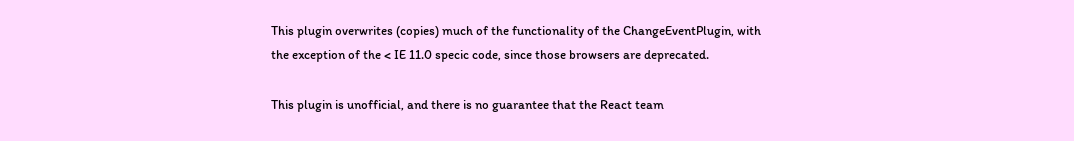This plugin overwrites (copies) much of the functionality of the ChangeEventPlugin, with the exception of the < IE 11.0 specic code, since those browsers are deprecated.

This plugin is unofficial, and there is no guarantee that the React team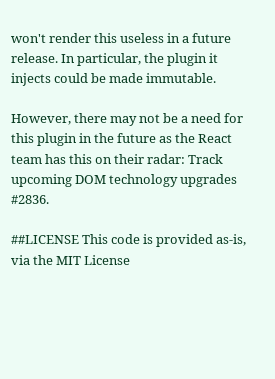won't render this useless in a future release. In particular, the plugin it injects could be made immutable.

However, there may not be a need for this plugin in the future as the React team has this on their radar: Track upcoming DOM technology upgrades #2836.

##LICENSE This code is provided as-is, via the MIT License